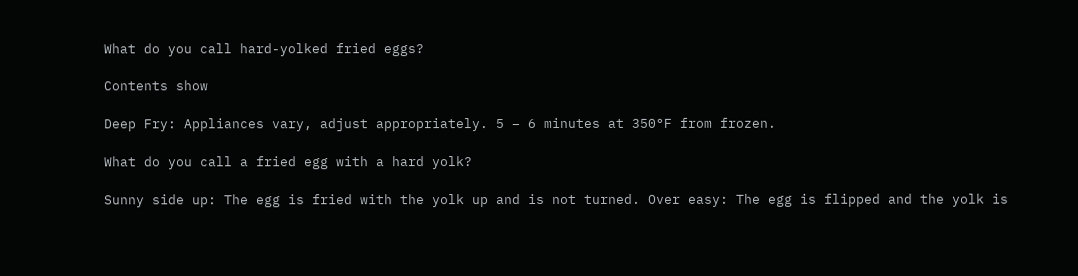What do you call hard-yolked fried eggs?

Contents show

Deep Fry: Appliances vary, adjust appropriately. 5 – 6 minutes at 350°F from frozen.

What do you call a fried egg with a hard yolk?

Sunny side up: The egg is fried with the yolk up and is not turned. Over easy: The egg is flipped and the yolk is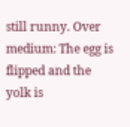still runny. Over medium: The egg is flipped and the yolk is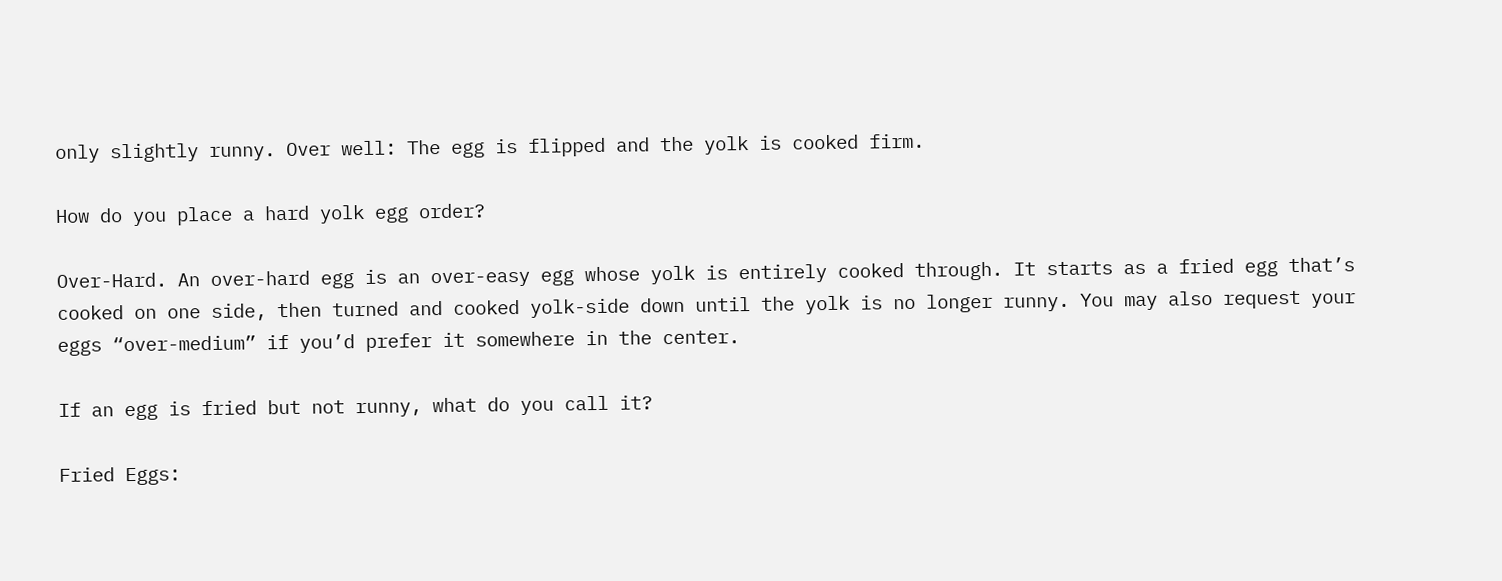only slightly runny. Over well: The egg is flipped and the yolk is cooked firm.

How do you place a hard yolk egg order?

Over-Hard. An over-hard egg is an over-easy egg whose yolk is entirely cooked through. It starts as a fried egg that’s cooked on one side, then turned and cooked yolk-side down until the yolk is no longer runny. You may also request your eggs “over-medium” if you’d prefer it somewhere in the center.

If an egg is fried but not runny, what do you call it?

Fried Eggs: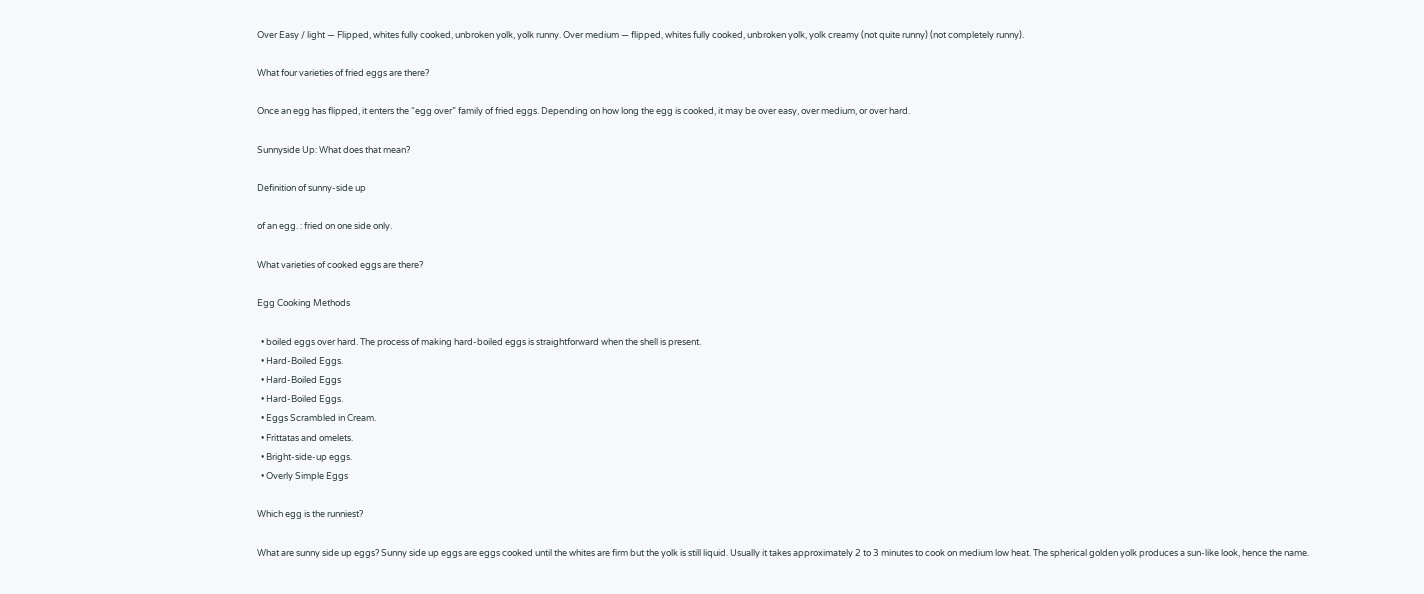Over Easy / light — Flipped, whites fully cooked, unbroken yolk, yolk runny. Over medium — flipped, whites fully cooked, unbroken yolk, yolk creamy (not quite runny) (not completely runny).

What four varieties of fried eggs are there?

Once an egg has flipped, it enters the “egg over” family of fried eggs. Depending on how long the egg is cooked, it may be over easy, over medium, or over hard.

Sunnyside Up: What does that mean?

Definition of sunny-side up

of an egg. : fried on one side only.

What varieties of cooked eggs are there?

Egg Cooking Methods

  • boiled eggs over hard. The process of making hard-boiled eggs is straightforward when the shell is present.
  • Hard-Boiled Eggs.
  • Hard-Boiled Eggs
  • Hard-Boiled Eggs.
  • Eggs Scrambled in Cream.
  • Frittatas and omelets.
  • Bright-side-up eggs.
  • Overly Simple Eggs

Which egg is the runniest?

What are sunny side up eggs? Sunny side up eggs are eggs cooked until the whites are firm but the yolk is still liquid. Usually it takes approximately 2 to 3 minutes to cook on medium low heat. The spherical golden yolk produces a sun-like look, hence the name.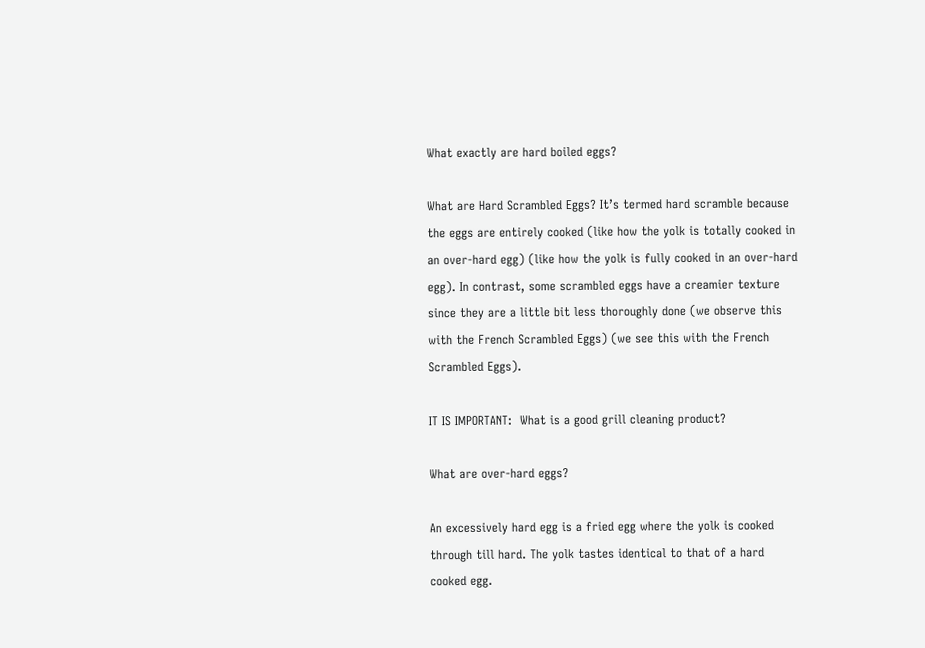What exactly are hard boiled eggs?

What are Hard Scrambled Eggs? It’s termed hard scramble because the eggs are entirely cooked (like how the yolk is totally cooked in an over-hard egg) (like how the yolk is fully cooked in an over-hard egg). In contrast, some scrambled eggs have a creamier texture since they are a little bit less thoroughly done (we observe this with the French Scrambled Eggs) (we see this with the French Scrambled Eggs).

IT IS IMPORTANT:  What is a good grill cleaning product?

What are over-hard eggs?

An excessively hard egg is a fried egg where the yolk is cooked through till hard. The yolk tastes identical to that of a hard cooked egg.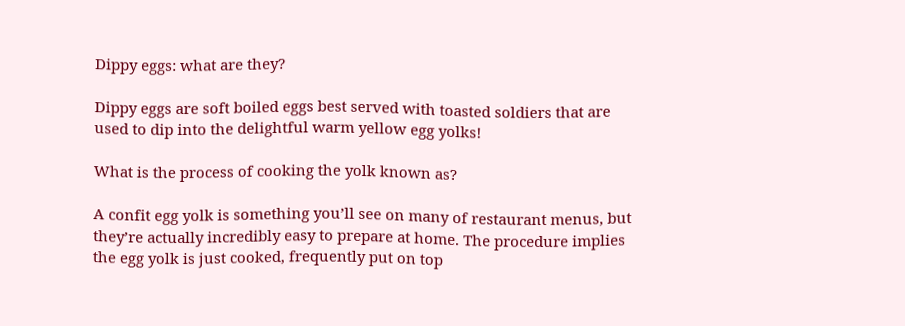Dippy eggs: what are they?

Dippy eggs are soft boiled eggs best served with toasted soldiers that are used to dip into the delightful warm yellow egg yolks!

What is the process of cooking the yolk known as?

A confit egg yolk is something you’ll see on many of restaurant menus, but they’re actually incredibly easy to prepare at home. The procedure implies the egg yolk is just cooked, frequently put on top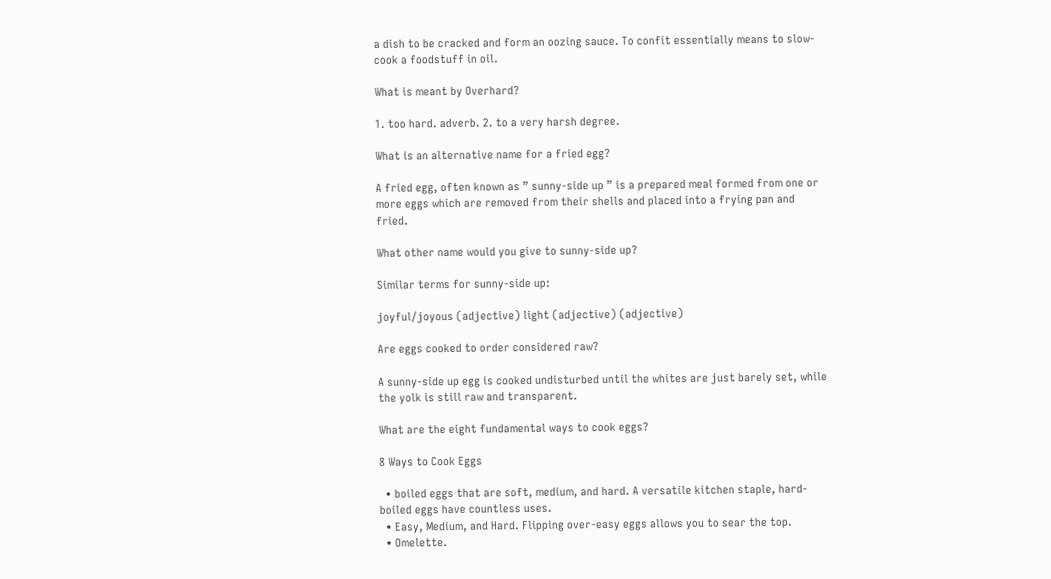a dish to be cracked and form an oozing sauce. To confit essentially means to slow-cook a foodstuff in oil.

What is meant by Overhard?

1. too hard. adverb. 2. to a very harsh degree.

What is an alternative name for a fried egg?

A fried egg, often known as ” sunny-side up ” is a prepared meal formed from one or more eggs which are removed from their shells and placed into a frying pan and fried.

What other name would you give to sunny-side up?

Similar terms for sunny-side up:

joyful/joyous (adjective) light (adjective) (adjective)

Are eggs cooked to order considered raw?

A sunny-side up egg is cooked undisturbed until the whites are just barely set, while the yolk is still raw and transparent.

What are the eight fundamental ways to cook eggs?

8 Ways to Cook Eggs

  • boiled eggs that are soft, medium, and hard. A versatile kitchen staple, hard-boiled eggs have countless uses.
  • Easy, Medium, and Hard. Flipping over-easy eggs allows you to sear the top.
  • Omelette.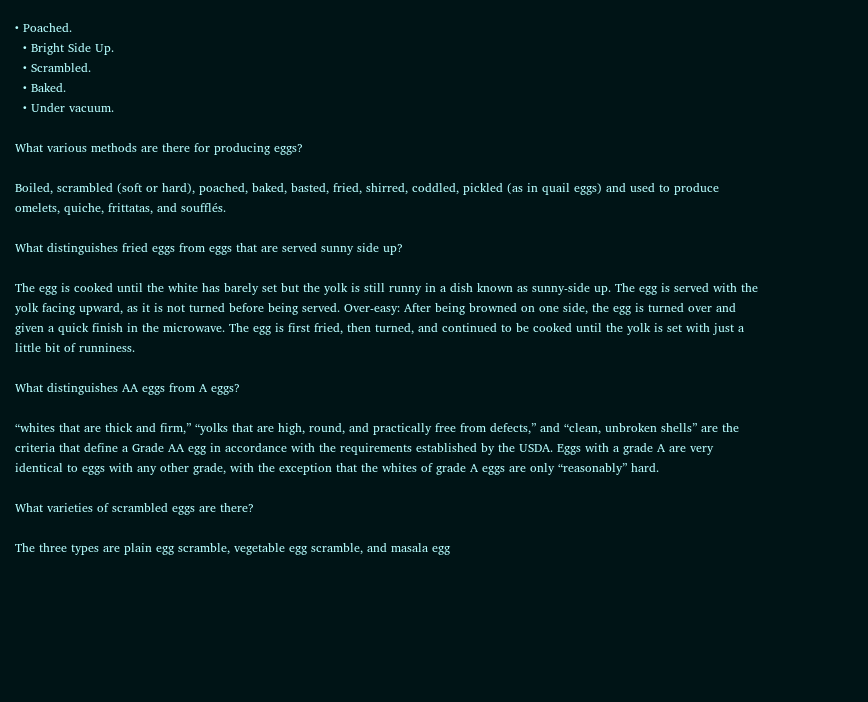• Poached.
  • Bright Side Up.
  • Scrambled.
  • Baked.
  • Under vacuum.

What various methods are there for producing eggs?

Boiled, scrambled (soft or hard), poached, baked, basted, fried, shirred, coddled, pickled (as in quail eggs) and used to produce omelets, quiche, frittatas, and soufflés.

What distinguishes fried eggs from eggs that are served sunny side up?

The egg is cooked until the white has barely set but the yolk is still runny in a dish known as sunny-side up. The egg is served with the yolk facing upward, as it is not turned before being served. Over-easy: After being browned on one side, the egg is turned over and given a quick finish in the microwave. The egg is first fried, then turned, and continued to be cooked until the yolk is set with just a little bit of runniness.

What distinguishes AA eggs from A eggs?

“whites that are thick and firm,” “yolks that are high, round, and practically free from defects,” and “clean, unbroken shells” are the criteria that define a Grade AA egg in accordance with the requirements established by the USDA. Eggs with a grade A are very identical to eggs with any other grade, with the exception that the whites of grade A eggs are only “reasonably” hard.

What varieties of scrambled eggs are there?

The three types are plain egg scramble, vegetable egg scramble, and masala egg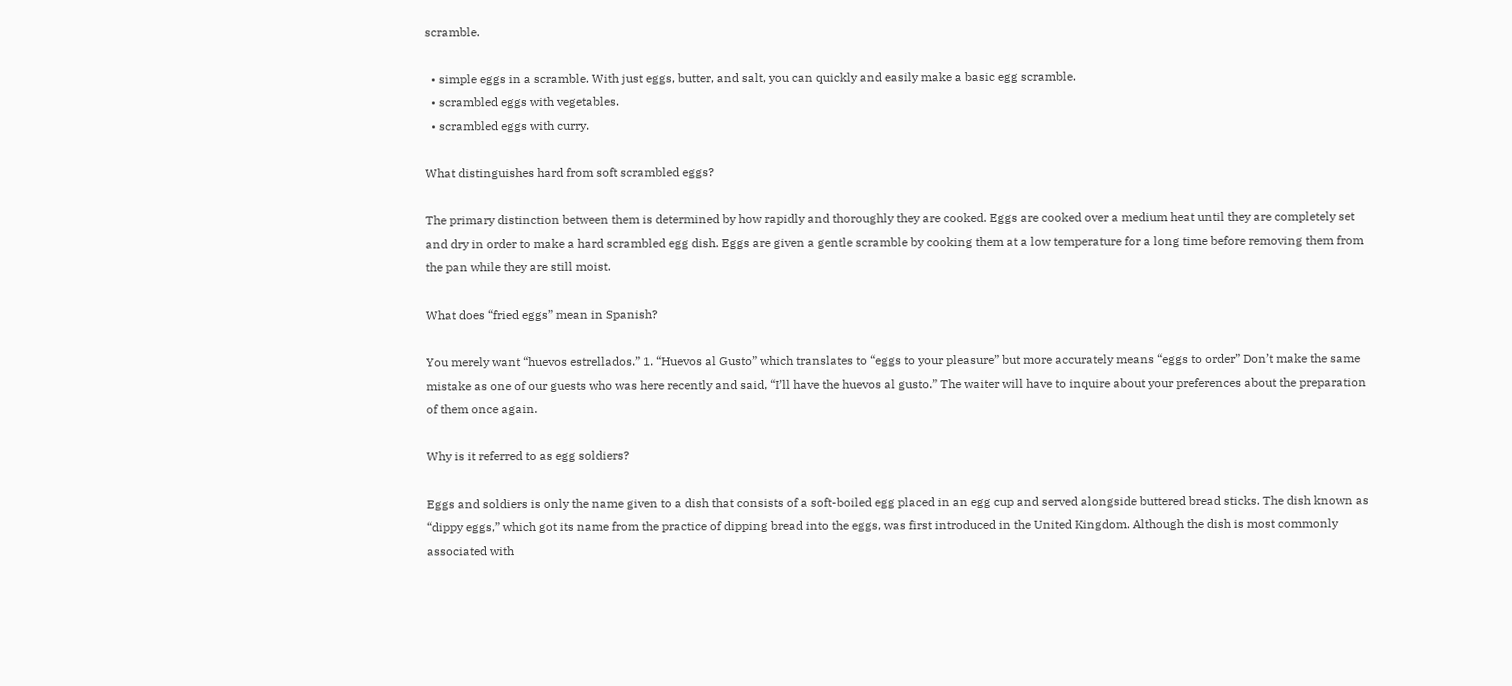scramble.

  • simple eggs in a scramble. With just eggs, butter, and salt, you can quickly and easily make a basic egg scramble.
  • scrambled eggs with vegetables.
  • scrambled eggs with curry.

What distinguishes hard from soft scrambled eggs?

The primary distinction between them is determined by how rapidly and thoroughly they are cooked. Eggs are cooked over a medium heat until they are completely set and dry in order to make a hard scrambled egg dish. Eggs are given a gentle scramble by cooking them at a low temperature for a long time before removing them from the pan while they are still moist.

What does “fried eggs” mean in Spanish?

You merely want “huevos estrellados.” 1. “Huevos al Gusto” which translates to “eggs to your pleasure” but more accurately means “eggs to order” Don’t make the same mistake as one of our guests who was here recently and said, “I’ll have the huevos al gusto.” The waiter will have to inquire about your preferences about the preparation of them once again.

Why is it referred to as egg soldiers?

Eggs and soldiers is only the name given to a dish that consists of a soft-boiled egg placed in an egg cup and served alongside buttered bread sticks. The dish known as “dippy eggs,” which got its name from the practice of dipping bread into the eggs, was first introduced in the United Kingdom. Although the dish is most commonly associated with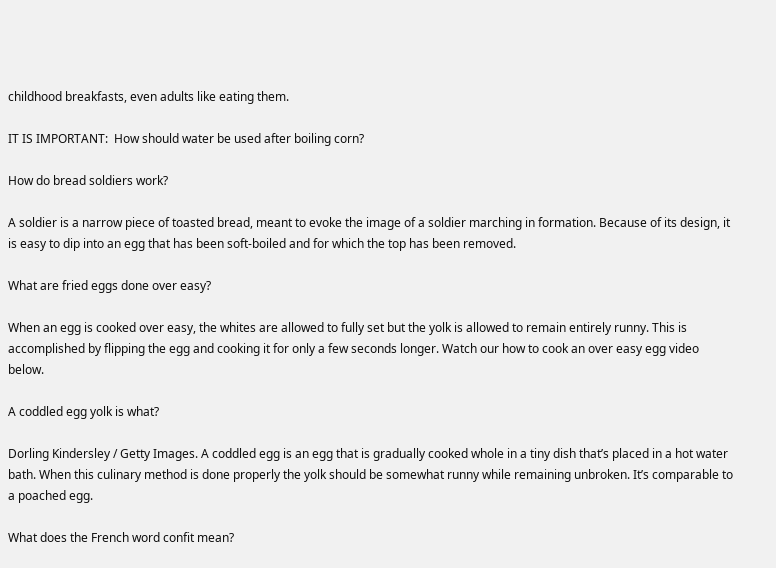childhood breakfasts, even adults like eating them.

IT IS IMPORTANT:  How should water be used after boiling corn?

How do bread soldiers work?

A soldier is a narrow piece of toasted bread, meant to evoke the image of a soldier marching in formation. Because of its design, it is easy to dip into an egg that has been soft-boiled and for which the top has been removed.

What are fried eggs done over easy?

When an egg is cooked over easy, the whites are allowed to fully set but the yolk is allowed to remain entirely runny. This is accomplished by flipping the egg and cooking it for only a few seconds longer. Watch our how to cook an over easy egg video below.

A coddled egg yolk is what?

Dorling Kindersley / Getty Images. A coddled egg is an egg that is gradually cooked whole in a tiny dish that’s placed in a hot water bath. When this culinary method is done properly the yolk should be somewhat runny while remaining unbroken. It’s comparable to a poached egg.

What does the French word confit mean?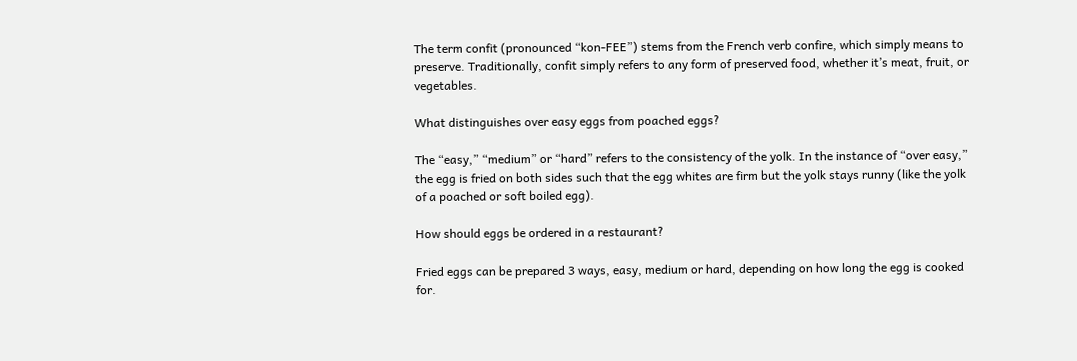The term confit (pronounced “kon-FEE”) stems from the French verb confire, which simply means to preserve. Traditionally, confit simply refers to any form of preserved food, whether it’s meat, fruit, or vegetables.

What distinguishes over easy eggs from poached eggs?

The “easy,” “medium” or “hard” refers to the consistency of the yolk. In the instance of “over easy,” the egg is fried on both sides such that the egg whites are firm but the yolk stays runny (like the yolk of a poached or soft boiled egg).

How should eggs be ordered in a restaurant?

Fried eggs can be prepared 3 ways, easy, medium or hard, depending on how long the egg is cooked for.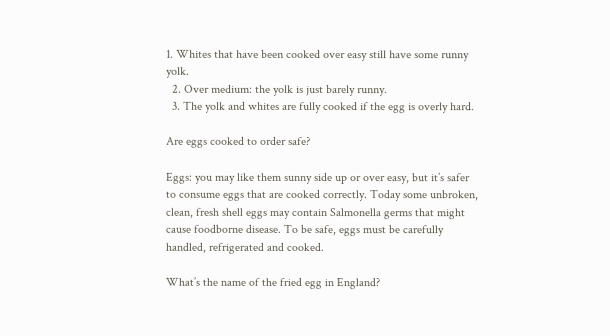1. Whites that have been cooked over easy still have some runny yolk.
  2. Over medium: the yolk is just barely runny.
  3. The yolk and whites are fully cooked if the egg is overly hard.

Are eggs cooked to order safe?

Eggs: you may like them sunny side up or over easy, but it’s safer to consume eggs that are cooked correctly. Today some unbroken, clean, fresh shell eggs may contain Salmonella germs that might cause foodborne disease. To be safe, eggs must be carefully handled, refrigerated and cooked.

What’s the name of the fried egg in England?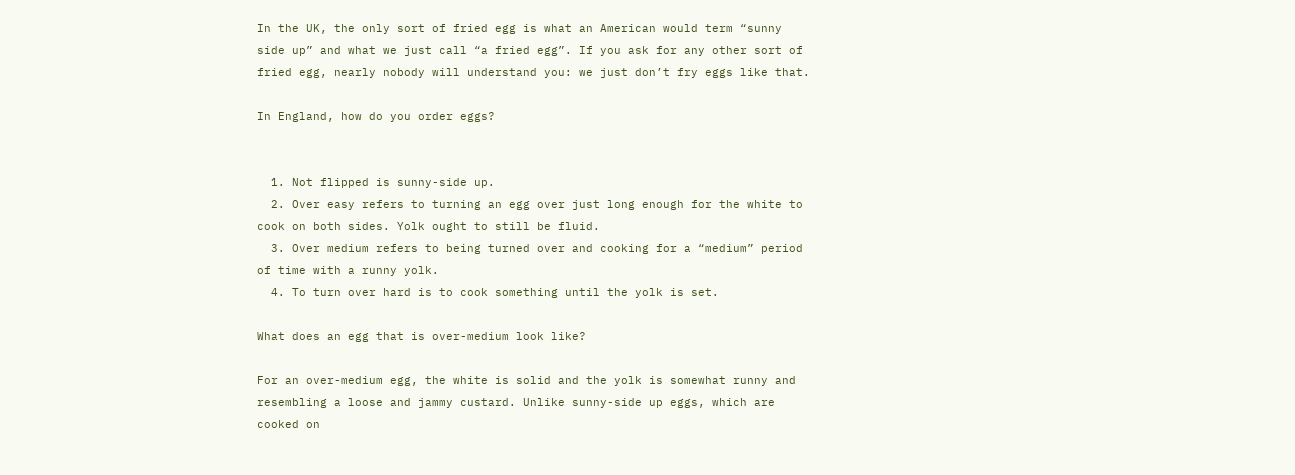In the UK, the only sort of fried egg is what an American would term “sunny side up” and what we just call “a fried egg”. If you ask for any other sort of fried egg, nearly nobody will understand you: we just don’t fry eggs like that.

In England, how do you order eggs?


  1. Not flipped is sunny-side up.
  2. Over easy refers to turning an egg over just long enough for the white to cook on both sides. Yolk ought to still be fluid.
  3. Over medium refers to being turned over and cooking for a “medium” period of time with a runny yolk.
  4. To turn over hard is to cook something until the yolk is set.

What does an egg that is over-medium look like?

For an over-medium egg, the white is solid and the yolk is somewhat runny and resembling a loose and jammy custard. Unlike sunny-side up eggs, which are cooked on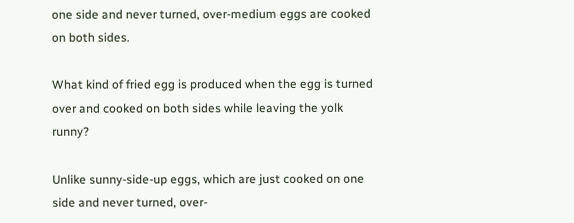one side and never turned, over-medium eggs are cooked on both sides.

What kind of fried egg is produced when the egg is turned over and cooked on both sides while leaving the yolk runny?

Unlike sunny-side-up eggs, which are just cooked on one side and never turned, over-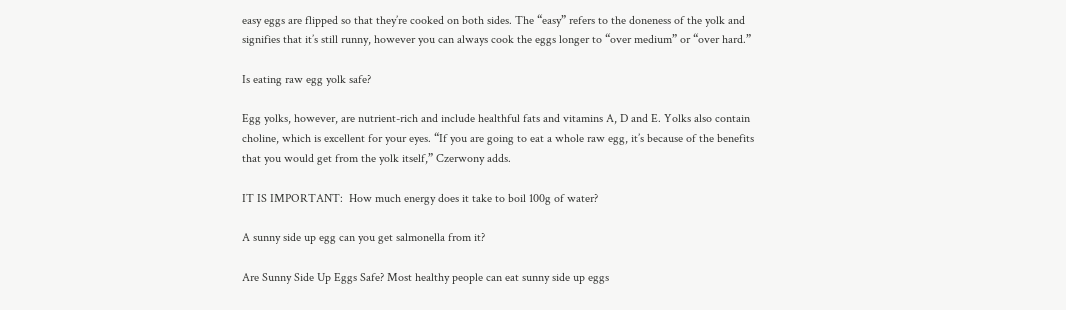easy eggs are flipped so that they’re cooked on both sides. The “easy” refers to the doneness of the yolk and signifies that it’s still runny, however you can always cook the eggs longer to “over medium” or “over hard.”

Is eating raw egg yolk safe?

Egg yolks, however, are nutrient-rich and include healthful fats and vitamins A, D and E. Yolks also contain choline, which is excellent for your eyes. “If you are going to eat a whole raw egg, it’s because of the benefits that you would get from the yolk itself,” Czerwony adds.

IT IS IMPORTANT:  How much energy does it take to boil 100g of water?

A sunny side up egg can you get salmonella from it?

Are Sunny Side Up Eggs Safe? Most healthy people can eat sunny side up eggs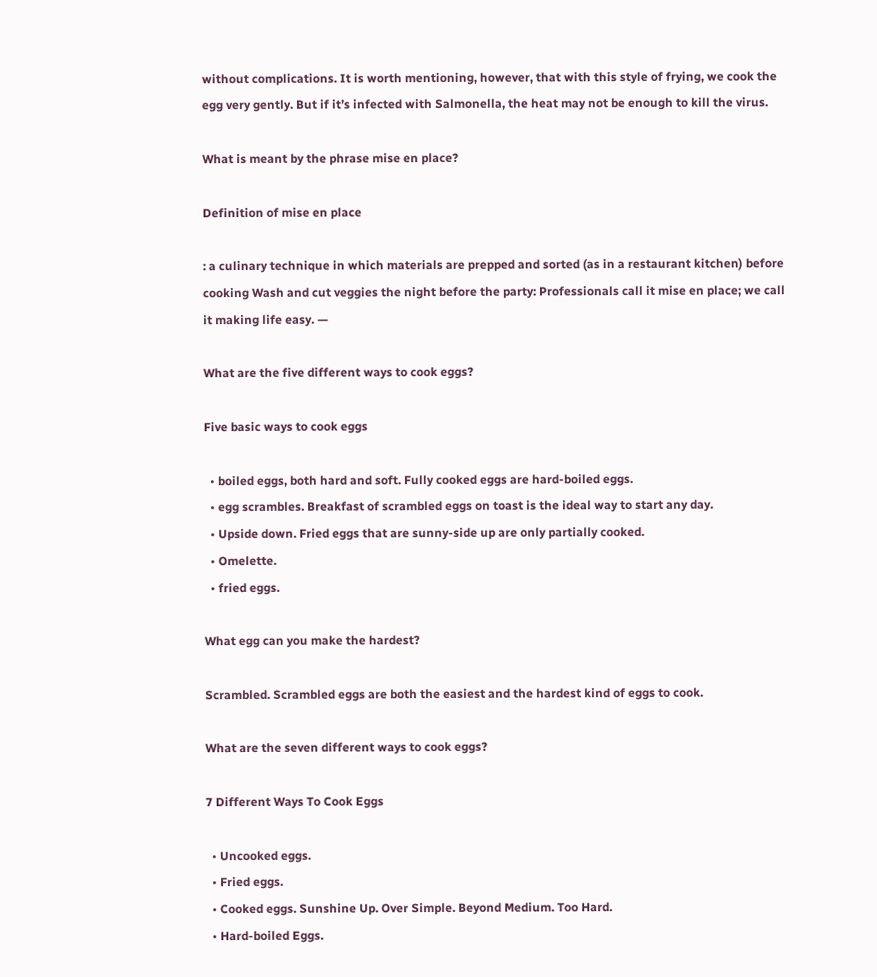without complications. It is worth mentioning, however, that with this style of frying, we cook the egg very gently. But if it’s infected with Salmonella, the heat may not be enough to kill the virus.

What is meant by the phrase mise en place?

Definition of mise en place

: a culinary technique in which materials are prepped and sorted (as in a restaurant kitchen) before cooking Wash and cut veggies the night before the party: Professionals call it mise en place; we call it making life easy. —

What are the five different ways to cook eggs?

Five basic ways to cook eggs

  • boiled eggs, both hard and soft. Fully cooked eggs are hard-boiled eggs.
  • egg scrambles. Breakfast of scrambled eggs on toast is the ideal way to start any day.
  • Upside down. Fried eggs that are sunny-side up are only partially cooked.
  • Omelette.
  • fried eggs.

What egg can you make the hardest?

Scrambled. Scrambled eggs are both the easiest and the hardest kind of eggs to cook.

What are the seven different ways to cook eggs?

7 Different Ways To Cook Eggs

  • Uncooked eggs.
  • Fried eggs.
  • Cooked eggs. Sunshine Up. Over Simple. Beyond Medium. Too Hard.
  • Hard-boiled Eggs.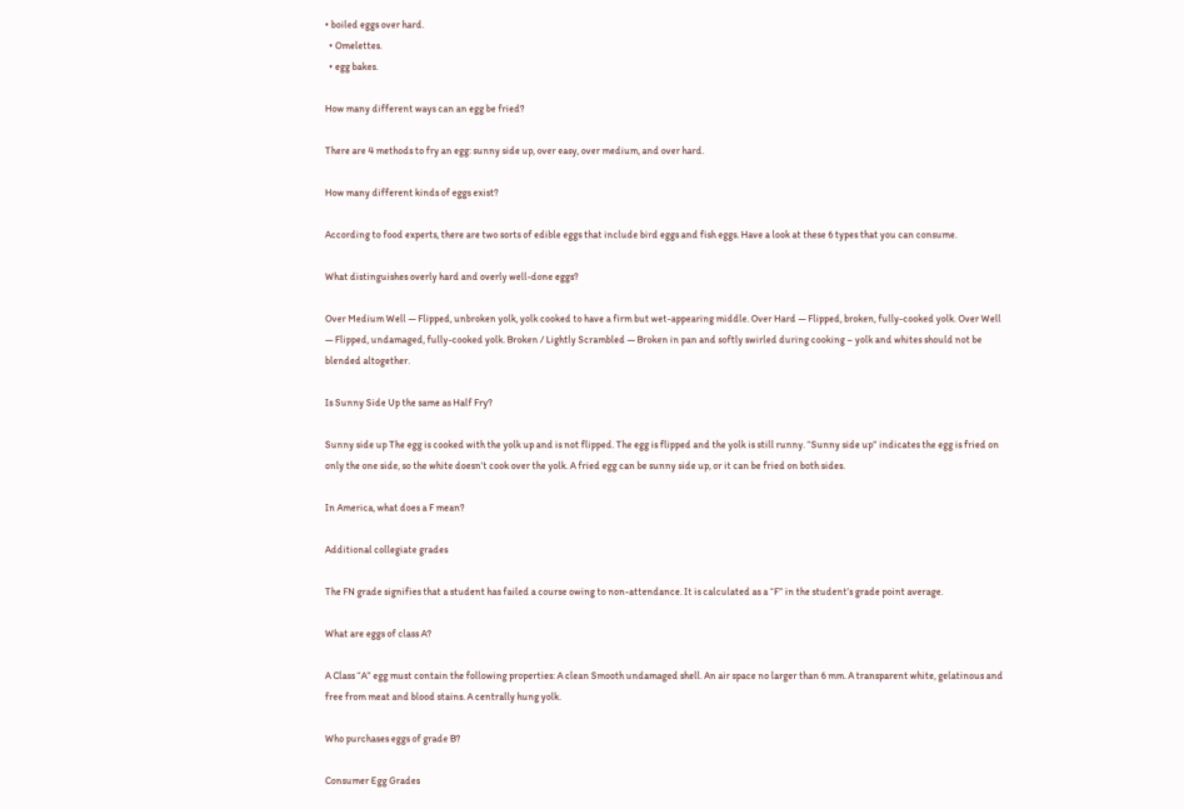• boiled eggs over hard.
  • Omelettes.
  • egg bakes.

How many different ways can an egg be fried?

There are 4 methods to fry an egg: sunny side up, over easy, over medium, and over hard.

How many different kinds of eggs exist?

According to food experts, there are two sorts of edible eggs that include bird eggs and fish eggs. Have a look at these 6 types that you can consume.

What distinguishes overly hard and overly well-done eggs?

Over Medium Well — Flipped, unbroken yolk, yolk cooked to have a firm but wet-appearing middle. Over Hard — Flipped, broken, fully-cooked yolk. Over Well — Flipped, undamaged, fully-cooked yolk. Broken / Lightly Scrambled — Broken in pan and softly swirled during cooking – yolk and whites should not be blended altogether.

Is Sunny Side Up the same as Half Fry?

Sunny side up The egg is cooked with the yolk up and is not flipped. The egg is flipped and the yolk is still runny. “Sunny side up” indicates the egg is fried on only the one side, so the white doesn’t cook over the yolk. A fried egg can be sunny side up, or it can be fried on both sides.

In America, what does a F mean?

Additional collegiate grades

The FN grade signifies that a student has failed a course owing to non-attendance. It is calculated as a “F” in the student’s grade point average.

What are eggs of class A?

A Class “A” egg must contain the following properties: A clean Smooth undamaged shell. An air space no larger than 6 mm. A transparent white, gelatinous and free from meat and blood stains. A centrally hung yolk.

Who purchases eggs of grade B?

Consumer Egg Grades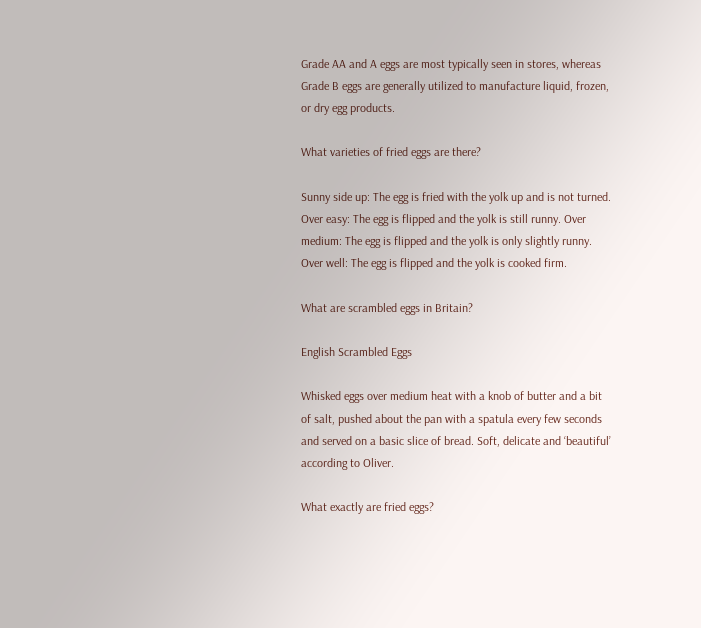Grade AA and A eggs are most typically seen in stores, whereas Grade B eggs are generally utilized to manufacture liquid, frozen, or dry egg products.

What varieties of fried eggs are there?

Sunny side up: The egg is fried with the yolk up and is not turned. Over easy: The egg is flipped and the yolk is still runny. Over medium: The egg is flipped and the yolk is only slightly runny. Over well: The egg is flipped and the yolk is cooked firm.

What are scrambled eggs in Britain?

English Scrambled Eggs

Whisked eggs over medium heat with a knob of butter and a bit of salt, pushed about the pan with a spatula every few seconds and served on a basic slice of bread. Soft, delicate and ‘beautiful’ according to Oliver.

What exactly are fried eggs?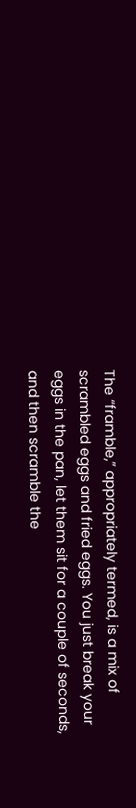The “framble,” appropriately termed, is a mix of scrambled eggs and fried eggs. You just break your eggs in the pan, let them sit for a couple of seconds, and then scramble the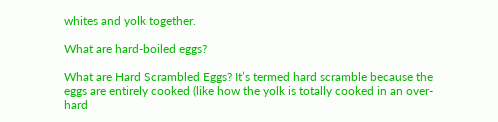whites and yolk together.

What are hard-boiled eggs?

What are Hard Scrambled Eggs? It’s termed hard scramble because the eggs are entirely cooked (like how the yolk is totally cooked in an over-hard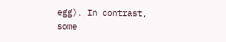egg). In contrast, some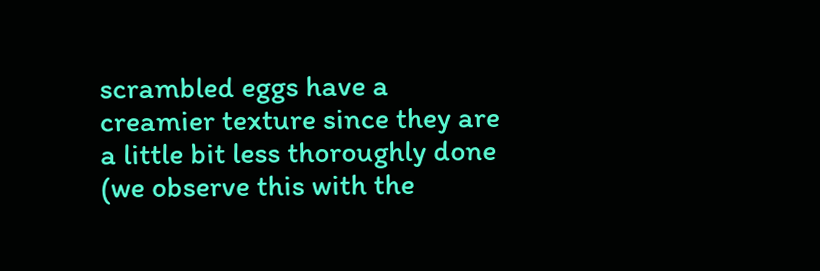scrambled eggs have a creamier texture since they are a little bit less thoroughly done (we observe this with the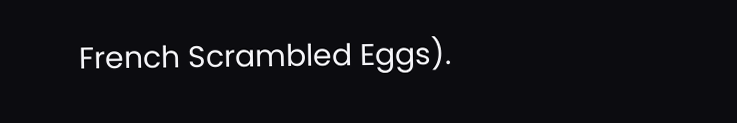French Scrambled Eggs).